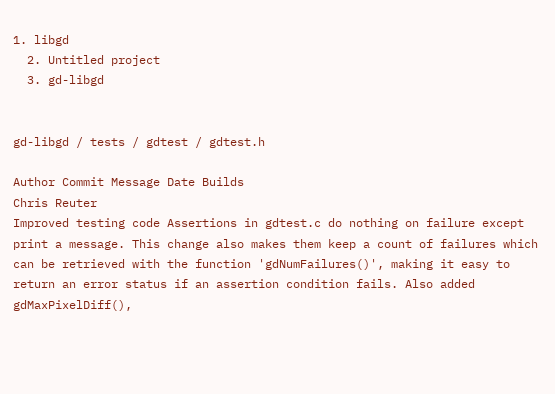1. libgd
  2. Untitled project
  3. gd-libgd


gd-libgd / tests / gdtest / gdtest.h

Author Commit Message Date Builds
Chris Reuter
Improved testing code Assertions in gdtest.c do nothing on failure except print a message. This change also makes them keep a count of failures which can be retrieved with the function 'gdNumFailures()', making it easy to return an error status if an assertion condition fails. Also added gdMaxPixelDiff(),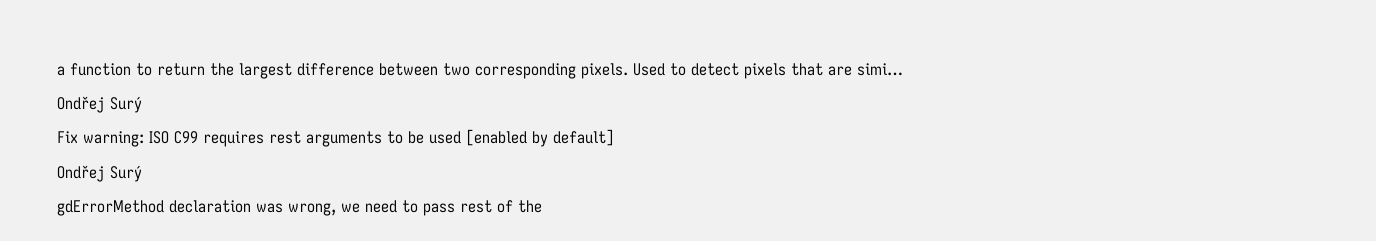a function to return the largest difference between two corresponding pixels. Used to detect pixels that are simi…
Ondřej Surý
Fix warning: ISO C99 requires rest arguments to be used [enabled by default]
Ondřej Surý
gdErrorMethod declaration was wrong, we need to pass rest of the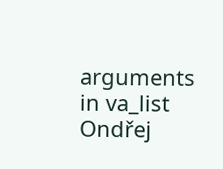arguments in va_list
Ondřej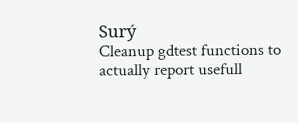Surý
Cleanup gdtest functions to actually report usefull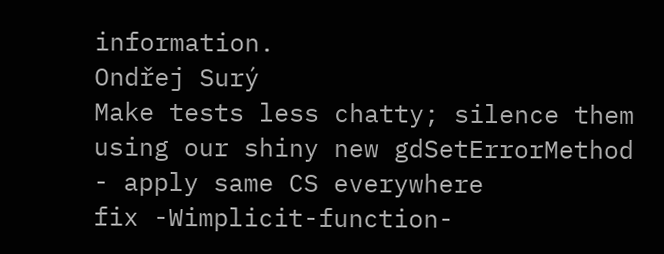information.
Ondřej Surý
Make tests less chatty; silence them using our shiny new gdSetErrorMethod
- apply same CS everywhere
fix -Wimplicit-function-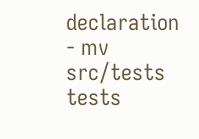declaration
- mv src/tests tests